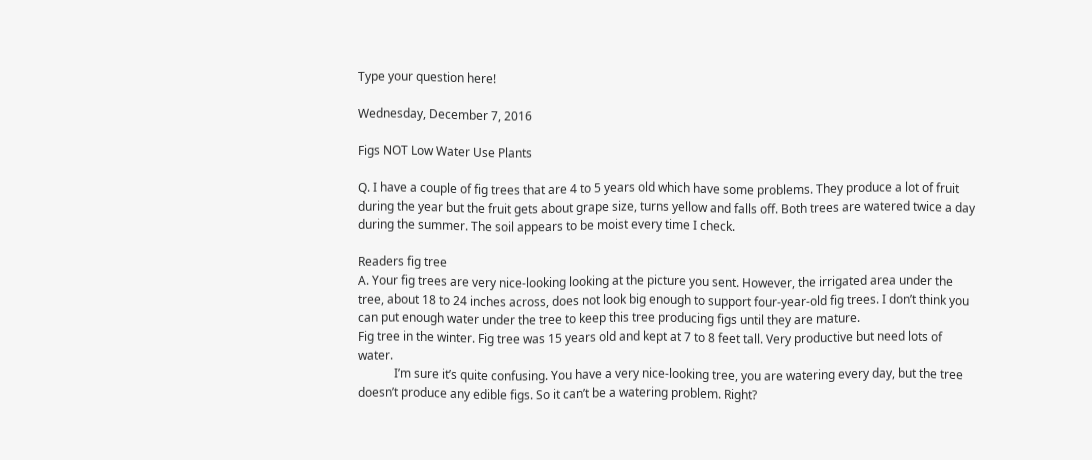Type your question here!

Wednesday, December 7, 2016

Figs NOT Low Water Use Plants

Q. I have a couple of fig trees that are 4 to 5 years old which have some problems. They produce a lot of fruit during the year but the fruit gets about grape size, turns yellow and falls off. Both trees are watered twice a day during the summer. The soil appears to be moist every time I check.

Readers fig tree
A. Your fig trees are very nice-looking looking at the picture you sent. However, the irrigated area under the tree, about 18 to 24 inches across, does not look big enough to support four-year-old fig trees. I don’t think you can put enough water under the tree to keep this tree producing figs until they are mature.
Fig tree in the winter. Fig tree was 15 years old and kept at 7 to 8 feet tall. Very productive but need lots of water.
            I’m sure it’s quite confusing. You have a very nice-looking tree, you are watering every day, but the tree doesn’t produce any edible figs. So it can’t be a watering problem. Right?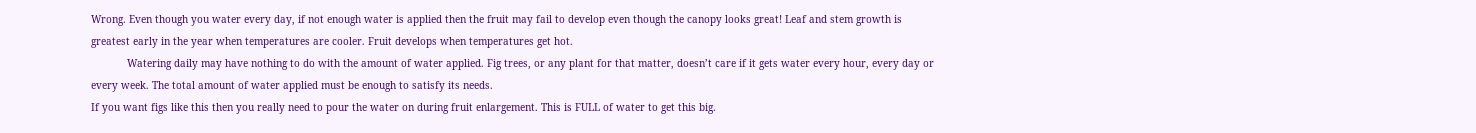Wrong. Even though you water every day, if not enough water is applied then the fruit may fail to develop even though the canopy looks great! Leaf and stem growth is greatest early in the year when temperatures are cooler. Fruit develops when temperatures get hot.
            Watering daily may have nothing to do with the amount of water applied. Fig trees, or any plant for that matter, doesn’t care if it gets water every hour, every day or every week. The total amount of water applied must be enough to satisfy its needs.
If you want figs like this then you really need to pour the water on during fruit enlargement. This is FULL of water to get this big.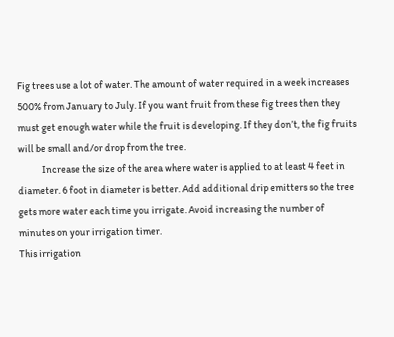Fig trees use a lot of water. The amount of water required in a week increases 500% from January to July. If you want fruit from these fig trees then they must get enough water while the fruit is developing. If they don’t, the fig fruits will be small and/or drop from the tree.
            Increase the size of the area where water is applied to at least 4 feet in diameter. 6 foot in diameter is better. Add additional drip emitters so the tree gets more water each time you irrigate. Avoid increasing the number of minutes on your irrigation timer.
This irrigation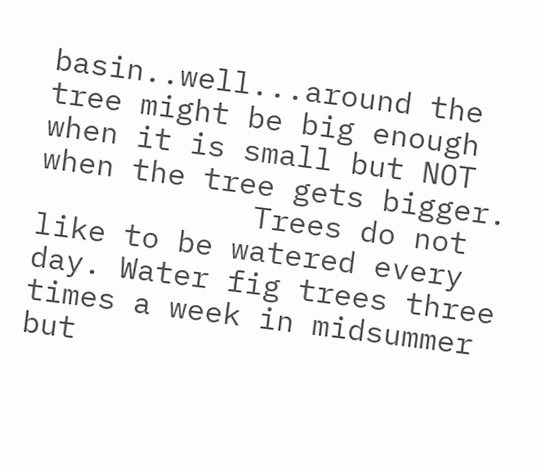basin..well...around the tree might be big enough when it is small but NOT when the tree gets bigger.
            Trees do not like to be watered every day. Water fig trees three times a week in midsummer but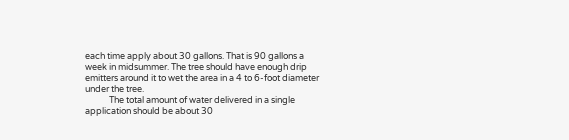each time apply about 30 gallons. That is 90 gallons a week in midsummer. The tree should have enough drip emitters around it to wet the area in a 4 to 6-foot diameter under the tree.
            The total amount of water delivered in a single application should be about 30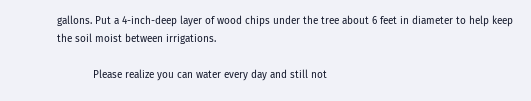gallons. Put a 4-inch-deep layer of wood chips under the tree about 6 feet in diameter to help keep the soil moist between irrigations.

            Please realize you can water every day and still not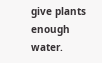give plants enough water.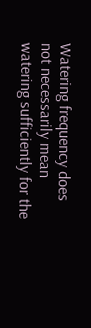Watering frequency does not necessarily mean watering sufficiently for the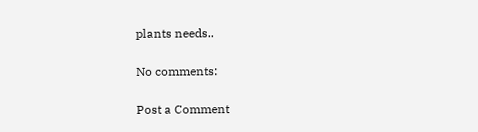plants needs..

No comments:

Post a Comment